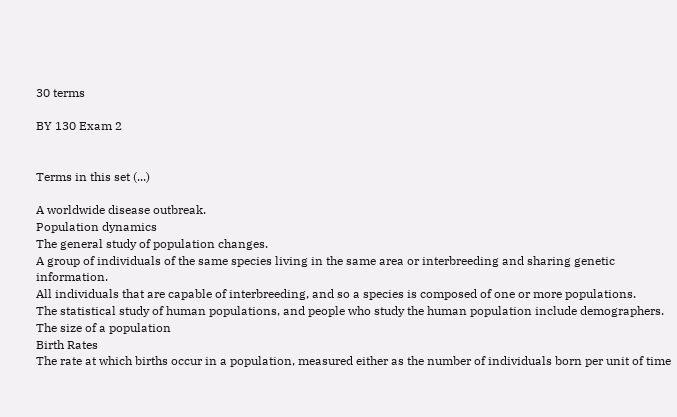30 terms

BY 130 Exam 2


Terms in this set (...)

A worldwide disease outbreak.
Population dynamics
The general study of population changes.
A group of individuals of the same species living in the same area or interbreeding and sharing genetic information.
All individuals that are capable of interbreeding, and so a species is composed of one or more populations.
The statistical study of human populations, and people who study the human population include demographers.
The size of a population
Birth Rates
The rate at which births occur in a population, measured either as the number of individuals born per unit of time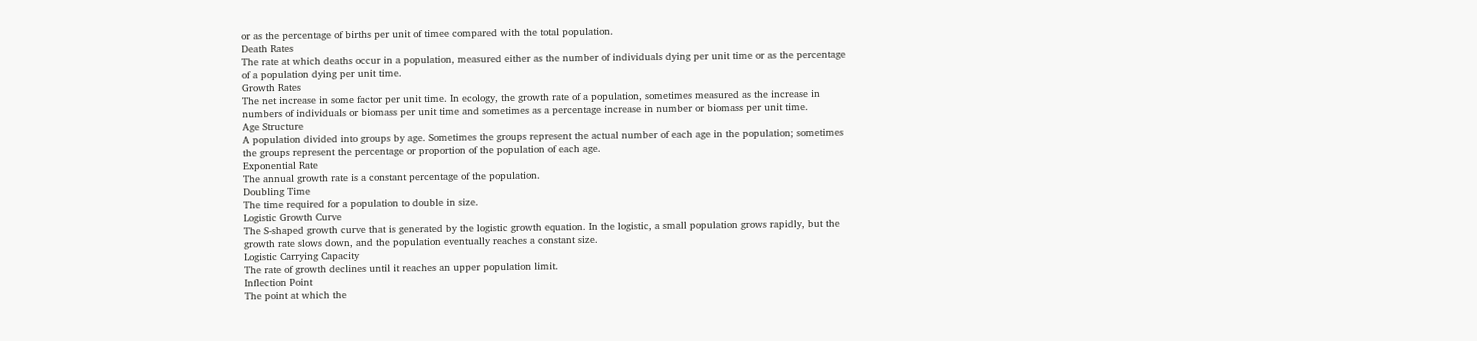or as the percentage of births per unit of timee compared with the total population.
Death Rates
The rate at which deaths occur in a population, measured either as the number of individuals dying per unit time or as the percentage of a population dying per unit time.
Growth Rates
The net increase in some factor per unit time. In ecology, the growth rate of a population, sometimes measured as the increase in numbers of individuals or biomass per unit time and sometimes as a percentage increase in number or biomass per unit time.
Age Structure
A population divided into groups by age. Sometimes the groups represent the actual number of each age in the population; sometimes the groups represent the percentage or proportion of the population of each age.
Exponential Rate
The annual growth rate is a constant percentage of the population.
Doubling Time
The time required for a population to double in size.
Logistic Growth Curve
The S-shaped growth curve that is generated by the logistic growth equation. In the logistic, a small population grows rapidly, but the growth rate slows down, and the population eventually reaches a constant size.
Logistic Carrying Capacity
The rate of growth declines until it reaches an upper population limit.
Inflection Point
The point at which the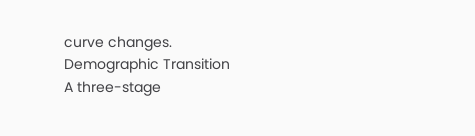curve changes.
Demographic Transition
A three-stage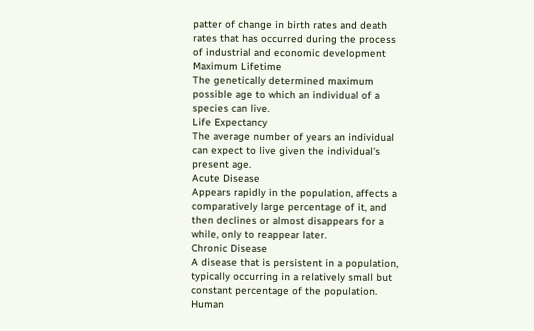patter of change in birth rates and death rates that has occurred during the process of industrial and economic development
Maximum Lifetime
The genetically determined maximum possible age to which an individual of a species can live.
Life Expectancy
The average number of years an individual can expect to live given the individual's present age.
Acute Disease
Appears rapidly in the population, affects a comparatively large percentage of it, and then declines or almost disappears for a while, only to reappear later.
Chronic Disease
A disease that is persistent in a population, typically occurring in a relatively small but constant percentage of the population.
Human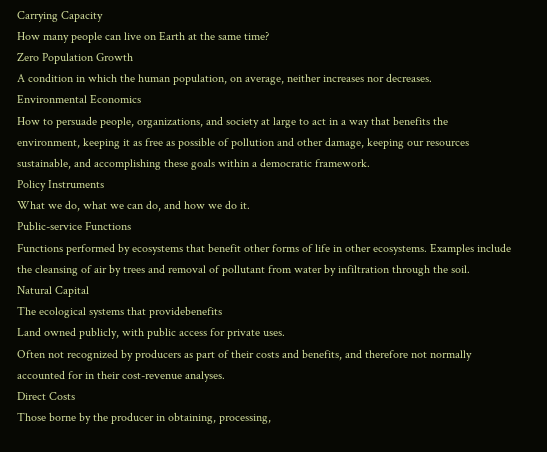Carrying Capacity
How many people can live on Earth at the same time?
Zero Population Growth
A condition in which the human population, on average, neither increases nor decreases.
Environmental Economics
How to persuade people, organizations, and society at large to act in a way that benefits the environment, keeping it as free as possible of pollution and other damage, keeping our resources sustainable, and accomplishing these goals within a democratic framework.
Policy Instruments
What we do, what we can do, and how we do it.
Public-service Functions
Functions performed by ecosystems that benefit other forms of life in other ecosystems. Examples include the cleansing of air by trees and removal of pollutant from water by infiltration through the soil.
Natural Capital
The ecological systems that providebenefits
Land owned publicly, with public access for private uses.
Often not recognized by producers as part of their costs and benefits, and therefore not normally accounted for in their cost-revenue analyses.
Direct Costs
Those borne by the producer in obtaining, processing,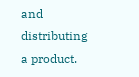and distributing a product.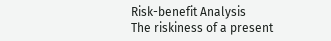Risk-benefit Analysis
The riskiness of a present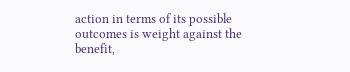action in terms of its possible outcomes is weight against the benefit,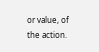or value, of the action.